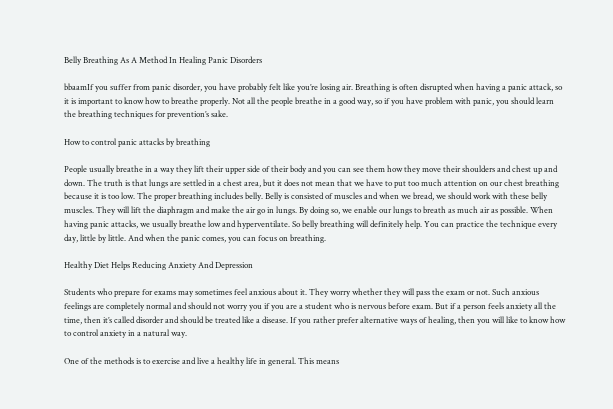Belly Breathing As A Method In Healing Panic Disorders

bbaamIf you suffer from panic disorder, you have probably felt like you’re losing air. Breathing is often disrupted when having a panic attack, so it is important to know how to breathe properly. Not all the people breathe in a good way, so if you have problem with panic, you should learn the breathing techniques for prevention’s sake.

How to control panic attacks by breathing

People usually breathe in a way they lift their upper side of their body and you can see them how they move their shoulders and chest up and down. The truth is that lungs are settled in a chest area, but it does not mean that we have to put too much attention on our chest breathing because it is too low. The proper breathing includes belly. Belly is consisted of muscles and when we bread, we should work with these belly muscles. They will lift the diaphragm and make the air go in lungs. By doing so, we enable our lungs to breath as much air as possible. When having panic attacks, we usually breathe low and hyperventilate. So belly breathing will definitely help. You can practice the technique every day, little by little. And when the panic comes, you can focus on breathing.

Healthy Diet Helps Reducing Anxiety And Depression

Students who prepare for exams may sometimes feel anxious about it. They worry whether they will pass the exam or not. Such anxious feelings are completely normal and should not worry you if you are a student who is nervous before exam. But if a person feels anxiety all the time, then it’s called disorder and should be treated like a disease. If you rather prefer alternative ways of healing, then you will like to know how to control anxiety in a natural way.

One of the methods is to exercise and live a healthy life in general. This means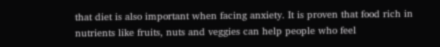that diet is also important when facing anxiety. It is proven that food rich in nutrients like fruits, nuts and veggies can help people who feel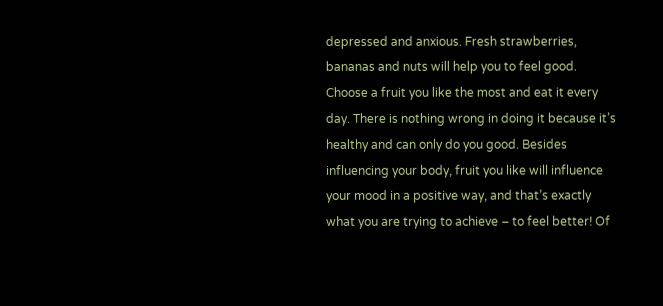depressed and anxious. Fresh strawberries, bananas and nuts will help you to feel good. Choose a fruit you like the most and eat it every day. There is nothing wrong in doing it because it’s healthy and can only do you good. Besides influencing your body, fruit you like will influence your mood in a positive way, and that’s exactly what you are trying to achieve – to feel better! Of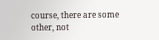course, there are some other, not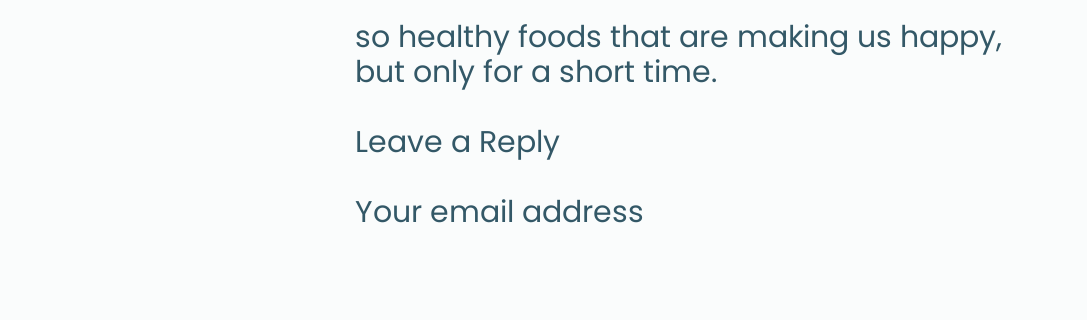so healthy foods that are making us happy, but only for a short time.

Leave a Reply

Your email address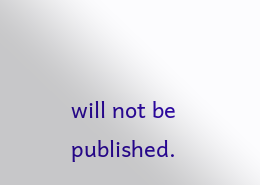will not be published.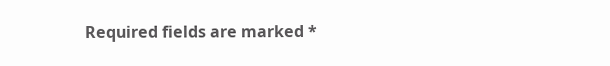Required fields are marked *